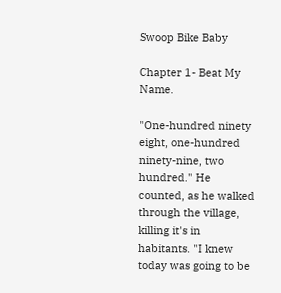Swoop Bike Baby

Chapter 1- Beat My Name.

"One-hundred ninety eight, one-hundred ninety-nine, two hundred." He counted, as he walked through the village, killing it's in habitants. "I knew today was going to be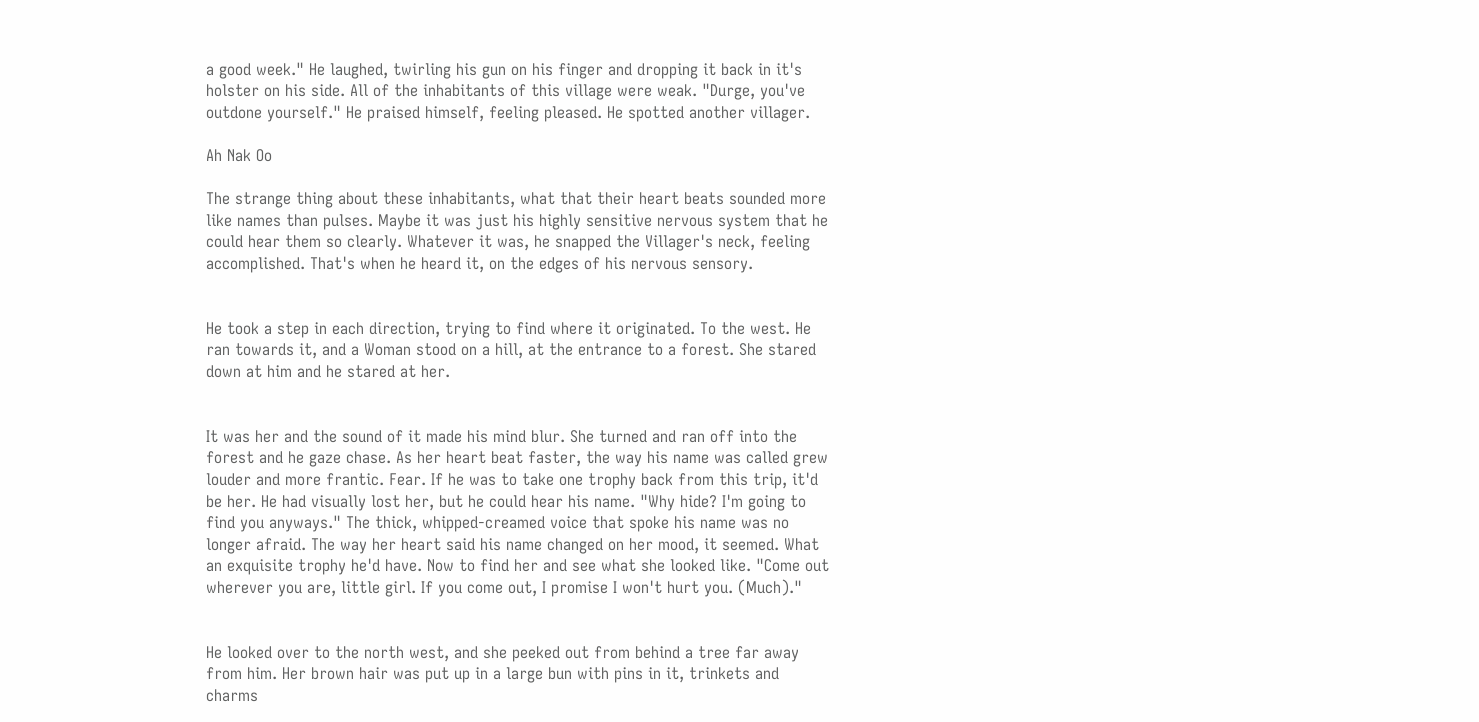a good week." He laughed, twirling his gun on his finger and dropping it back in it's holster on his side. All of the inhabitants of this village were weak. "Durge, you've outdone yourself." He praised himself, feeling pleased. He spotted another villager.

Ah Nak Oo

The strange thing about these inhabitants, what that their heart beats sounded more like names than pulses. Maybe it was just his highly sensitive nervous system that he could hear them so clearly. Whatever it was, he snapped the Villager's neck, feeling accomplished. That's when he heard it, on the edges of his nervous sensory.


He took a step in each direction, trying to find where it originated. To the west. He ran towards it, and a Woman stood on a hill, at the entrance to a forest. She stared down at him and he stared at her.


It was her and the sound of it made his mind blur. She turned and ran off into the forest and he gaze chase. As her heart beat faster, the way his name was called grew louder and more frantic. Fear. If he was to take one trophy back from this trip, it'd be her. He had visually lost her, but he could hear his name. "Why hide? I'm going to find you anyways." The thick, whipped-creamed voice that spoke his name was no longer afraid. The way her heart said his name changed on her mood, it seemed. What an exquisite trophy he'd have. Now to find her and see what she looked like. "Come out wherever you are, little girl. If you come out, I promise I won't hurt you. (Much)."


He looked over to the north west, and she peeked out from behind a tree far away from him. Her brown hair was put up in a large bun with pins in it, trinkets and charms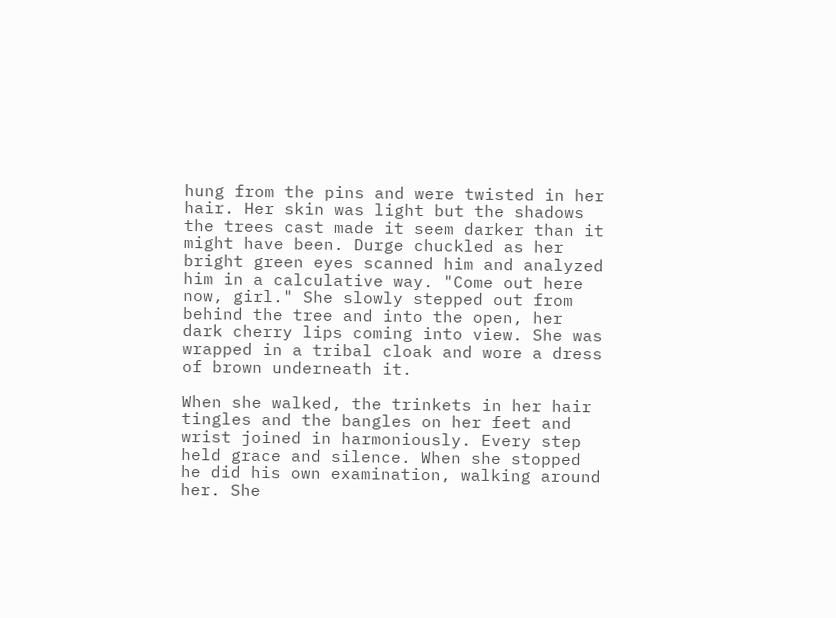hung from the pins and were twisted in her hair. Her skin was light but the shadows the trees cast made it seem darker than it might have been. Durge chuckled as her bright green eyes scanned him and analyzed him in a calculative way. "Come out here now, girl." She slowly stepped out from behind the tree and into the open, her dark cherry lips coming into view. She was wrapped in a tribal cloak and wore a dress of brown underneath it.

When she walked, the trinkets in her hair tingles and the bangles on her feet and wrist joined in harmoniously. Every step held grace and silence. When she stopped he did his own examination, walking around her. She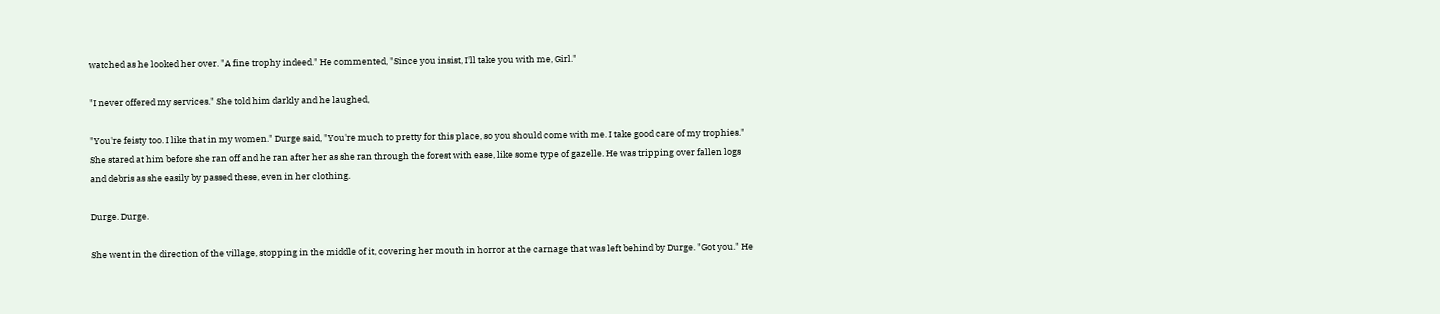watched as he looked her over. "A fine trophy indeed." He commented, "Since you insist, I'll take you with me, Girl."

"I never offered my services." She told him darkly and he laughed,

"You're feisty too. I like that in my women." Durge said, "You're much to pretty for this place, so you should come with me. I take good care of my trophies." She stared at him before she ran off and he ran after her as she ran through the forest with ease, like some type of gazelle. He was tripping over fallen logs and debris as she easily by passed these, even in her clothing.

Durge. Durge.

She went in the direction of the village, stopping in the middle of it, covering her mouth in horror at the carnage that was left behind by Durge. "Got you." He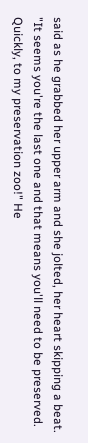said as he grabbed her upper arm and she jolted, her heart skipping a beat. "It seems you're the last one and that means you'll need to be preserved. Quickly, to my preservation zoo!" He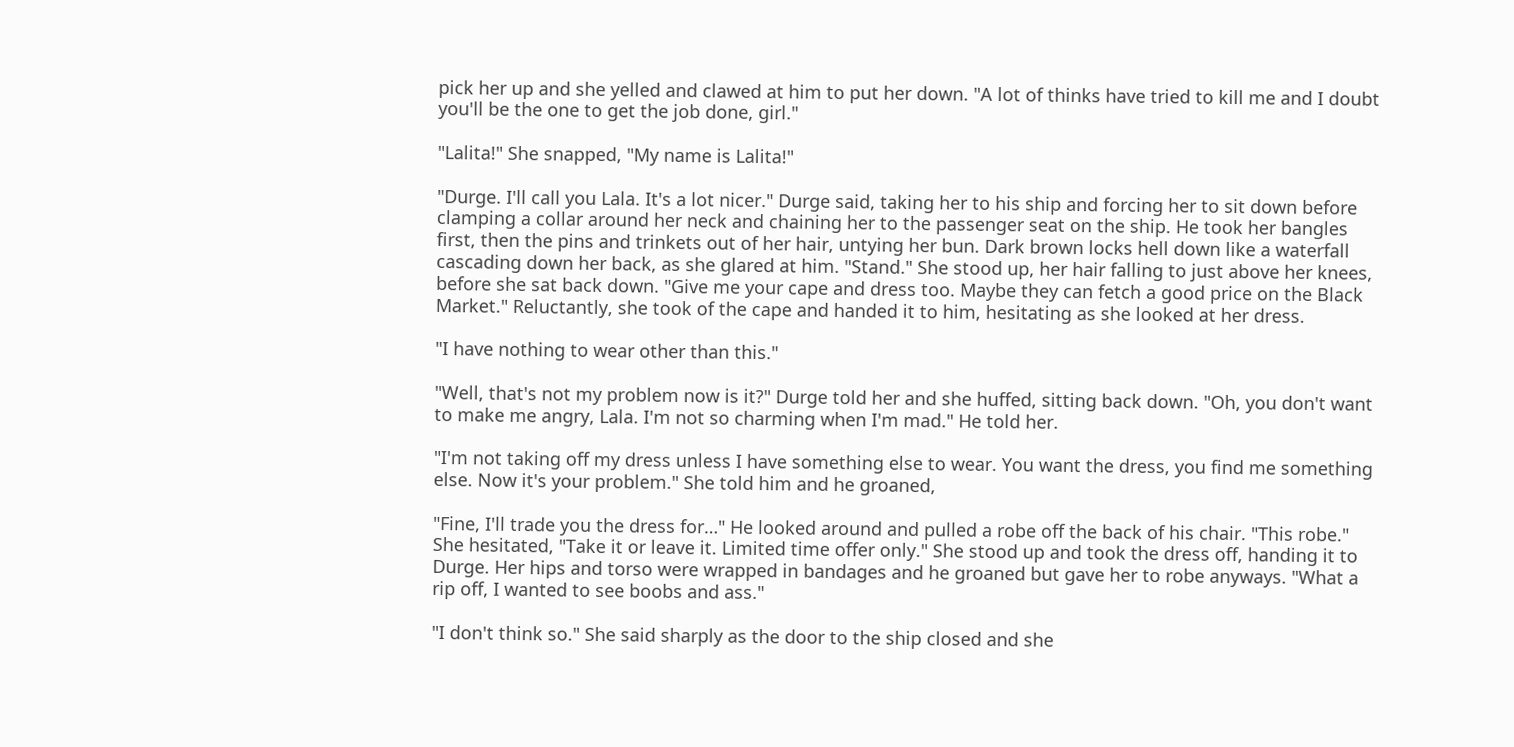pick her up and she yelled and clawed at him to put her down. "A lot of thinks have tried to kill me and I doubt you'll be the one to get the job done, girl."

"Lalita!" She snapped, "My name is Lalita!"

"Durge. I'll call you Lala. It's a lot nicer." Durge said, taking her to his ship and forcing her to sit down before clamping a collar around her neck and chaining her to the passenger seat on the ship. He took her bangles first, then the pins and trinkets out of her hair, untying her bun. Dark brown locks hell down like a waterfall cascading down her back, as she glared at him. "Stand." She stood up, her hair falling to just above her knees, before she sat back down. "Give me your cape and dress too. Maybe they can fetch a good price on the Black Market." Reluctantly, she took of the cape and handed it to him, hesitating as she looked at her dress.

"I have nothing to wear other than this."

"Well, that's not my problem now is it?" Durge told her and she huffed, sitting back down. "Oh, you don't want to make me angry, Lala. I'm not so charming when I'm mad." He told her.

"I'm not taking off my dress unless I have something else to wear. You want the dress, you find me something else. Now it's your problem." She told him and he groaned,

"Fine, I'll trade you the dress for…" He looked around and pulled a robe off the back of his chair. "This robe." She hesitated, "Take it or leave it. Limited time offer only." She stood up and took the dress off, handing it to Durge. Her hips and torso were wrapped in bandages and he groaned but gave her to robe anyways. "What a rip off, I wanted to see boobs and ass."

"I don't think so." She said sharply as the door to the ship closed and she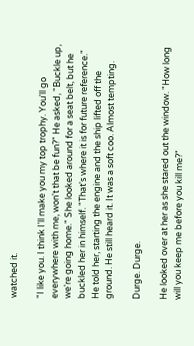watched it.

"I like you. I think I'll make you my top trophy. You'll go everywhere with me, won't that be fun?" He asked, "Buckle up, we're going home." She looked around for a seat belt, but he buckled her in himself. "That's where it is for future reference." He told her, starting the engine and the ship lifted off the ground. He still heard it. It was a soft coo. Almost tempting.

Durge. Durge.

He looked over at her as she stared out the window. "How long will you keep me before you kill me?"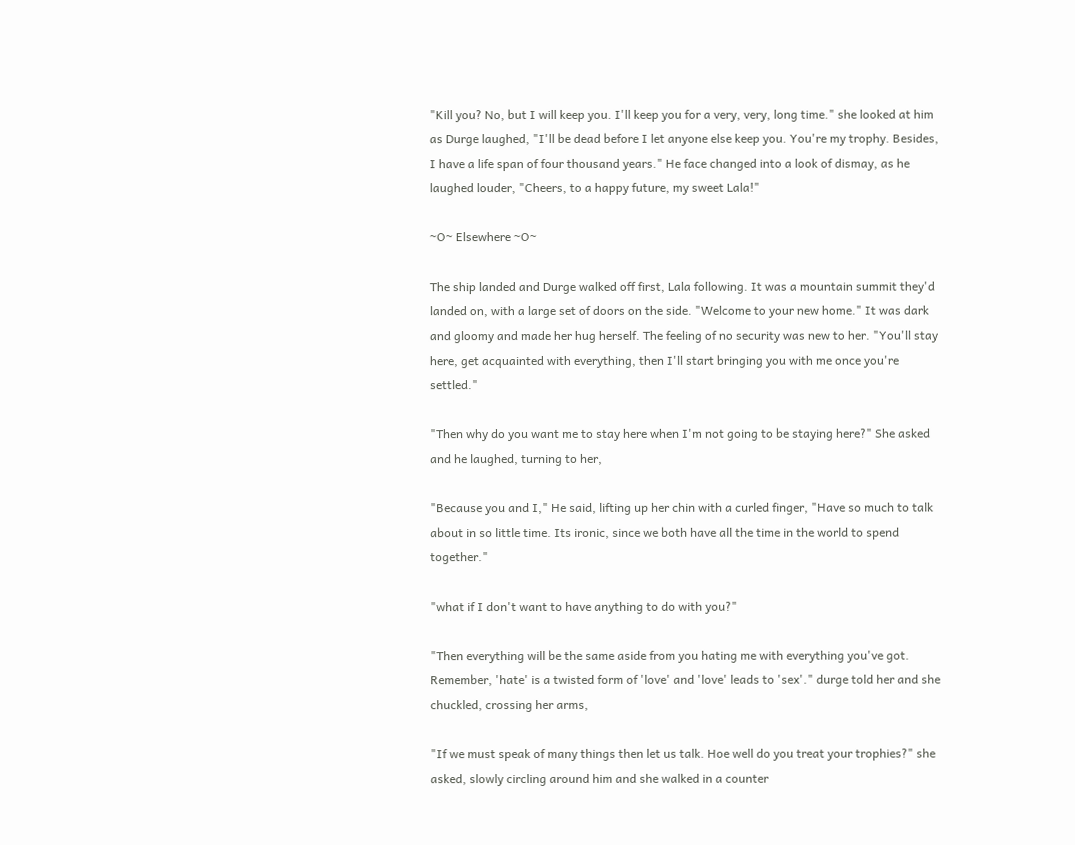"Kill you? No, but I will keep you. I'll keep you for a very, very, long time." she looked at him as Durge laughed, "I'll be dead before I let anyone else keep you. You're my trophy. Besides, I have a life span of four thousand years." He face changed into a look of dismay, as he laughed louder, "Cheers, to a happy future, my sweet Lala!"

~O~ Elsewhere ~O~

The ship landed and Durge walked off first, Lala following. It was a mountain summit they'd landed on, with a large set of doors on the side. "Welcome to your new home." It was dark and gloomy and made her hug herself. The feeling of no security was new to her. "You'll stay here, get acquainted with everything, then I'll start bringing you with me once you're settled."

"Then why do you want me to stay here when I'm not going to be staying here?" She asked and he laughed, turning to her,

"Because you and I," He said, lifting up her chin with a curled finger, "Have so much to talk about in so little time. Its ironic, since we both have all the time in the world to spend together."

"what if I don't want to have anything to do with you?"

"Then everything will be the same aside from you hating me with everything you've got. Remember, 'hate' is a twisted form of 'love' and 'love' leads to 'sex'." durge told her and she chuckled, crossing her arms,

"If we must speak of many things then let us talk. Hoe well do you treat your trophies?" she asked, slowly circling around him and she walked in a counter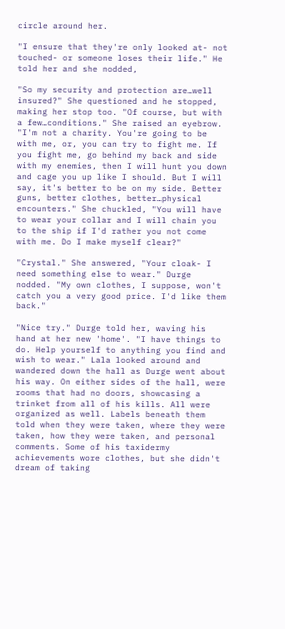circle around her.

"I ensure that they're only looked at- not touched- or someone loses their life." He told her and she nodded,

"So my security and protection are…well insured?" She questioned and he stopped, making her stop too. "Of course, but with a few…conditions." She raised an eyebrow. "I'm not a charity. You're going to be with me, or, you can try to fight me. If you fight me, go behind my back and side with my enemies, then I will hunt you down and cage you up like I should. But I will say, it's better to be on my side. Better guns, better clothes, better…physical encounters." She chuckled, "You will have to wear your collar and I will chain you to the ship if I'd rather you not come with me. Do I make myself clear?"

"Crystal." She answered, "Your cloak- I need something else to wear." Durge nodded. "My own clothes, I suppose, won't catch you a very good price. I'd like them back."

"Nice try." Durge told her, waving his hand at her new 'home'. "I have things to do. Help yourself to anything you find and wish to wear." Lala looked around and wandered down the hall as Durge went about his way. On either sides of the hall, were rooms that had no doors, showcasing a trinket from all of his kills. All were organized as well. Labels beneath them told when they were taken, where they were taken, how they were taken, and personal comments. Some of his taxidermy achievements wore clothes, but she didn't dream of taking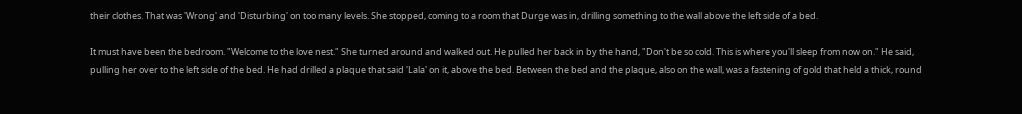their clothes. That was 'Wrong' and 'Disturbing' on too many levels. She stopped, coming to a room that Durge was in, drilling something to the wall above the left side of a bed.

It must have been the bedroom. "Welcome to the love nest." She turned around and walked out. He pulled her back in by the hand, "Don't be so cold. This is where you'll sleep from now on." He said, pulling her over to the left side of the bed. He had drilled a plaque that said 'Lala' on it, above the bed. Between the bed and the plaque, also on the wall, was a fastening of gold that held a thick, round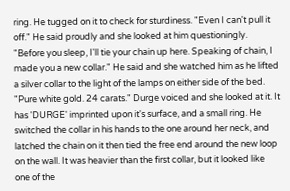ring. He tugged on it to check for sturdiness. "Even I can't pull it off." He said proudly and she looked at him questioningly. "Before you sleep, I'll tie your chain up here. Speaking of chain, I made you a new collar." He said and she watched him as he lifted a silver collar to the light of the lamps on either side of the bed. "Pure white gold. 24 carats." Durge voiced and she looked at it. It has 'DURGE' imprinted upon it's surface, and a small ring. He switched the collar in his hands to the one around her neck, and latched the chain on it then tied the free end around the new loop on the wall. It was heavier than the first collar, but it looked like one of the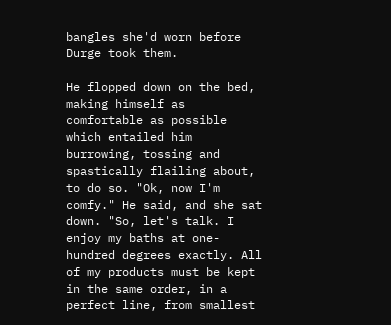bangles she'd worn before Durge took them.

He flopped down on the bed, making himself as comfortable as possible which entailed him burrowing, tossing and spastically flailing about, to do so. "Ok, now I'm comfy." He said, and she sat down. "So, let's talk. I enjoy my baths at one-hundred degrees exactly. All of my products must be kept in the same order, in a perfect line, from smallest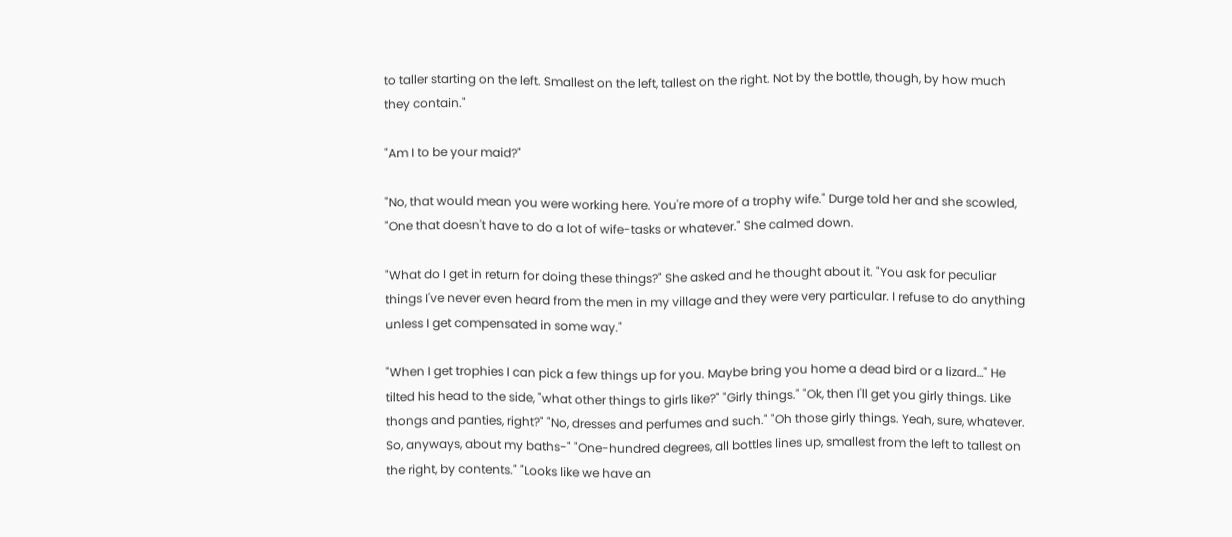to taller starting on the left. Smallest on the left, tallest on the right. Not by the bottle, though, by how much they contain."

"Am I to be your maid?"

"No, that would mean you were working here. You're more of a trophy wife." Durge told her and she scowled, "One that doesn't have to do a lot of wife-tasks or whatever." She calmed down.

"What do I get in return for doing these things?" She asked and he thought about it. "You ask for peculiar things I've never even heard from the men in my village and they were very particular. I refuse to do anything unless I get compensated in some way."

"When I get trophies I can pick a few things up for you. Maybe bring you home a dead bird or a lizard…" He tilted his head to the side, "what other things to girls like?" "Girly things." "Ok, then I'll get you girly things. Like thongs and panties, right?" "No, dresses and perfumes and such." "Oh those girly things. Yeah, sure, whatever. So, anyways, about my baths-" "One-hundred degrees, all bottles lines up, smallest from the left to tallest on the right, by contents." "Looks like we have an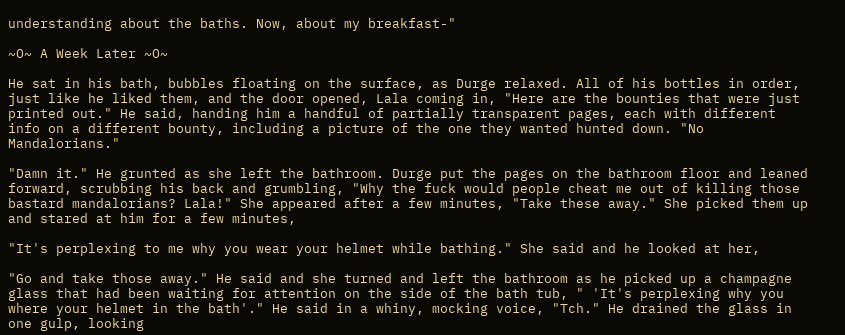understanding about the baths. Now, about my breakfast-"

~O~ A Week Later ~O~

He sat in his bath, bubbles floating on the surface, as Durge relaxed. All of his bottles in order, just like he liked them, and the door opened, Lala coming in, "Here are the bounties that were just printed out." He said, handing him a handful of partially transparent pages, each with different info on a different bounty, including a picture of the one they wanted hunted down. "No Mandalorians."

"Damn it." He grunted as she left the bathroom. Durge put the pages on the bathroom floor and leaned forward, scrubbing his back and grumbling, "Why the fuck would people cheat me out of killing those bastard mandalorians? Lala!" She appeared after a few minutes, "Take these away." She picked them up and stared at him for a few minutes,

"It's perplexing to me why you wear your helmet while bathing." She said and he looked at her,

"Go and take those away." He said and she turned and left the bathroom as he picked up a champagne glass that had been waiting for attention on the side of the bath tub, " 'It's perplexing why you where your helmet in the bath'." He said in a whiny, mocking voice, "Tch." He drained the glass in one gulp, looking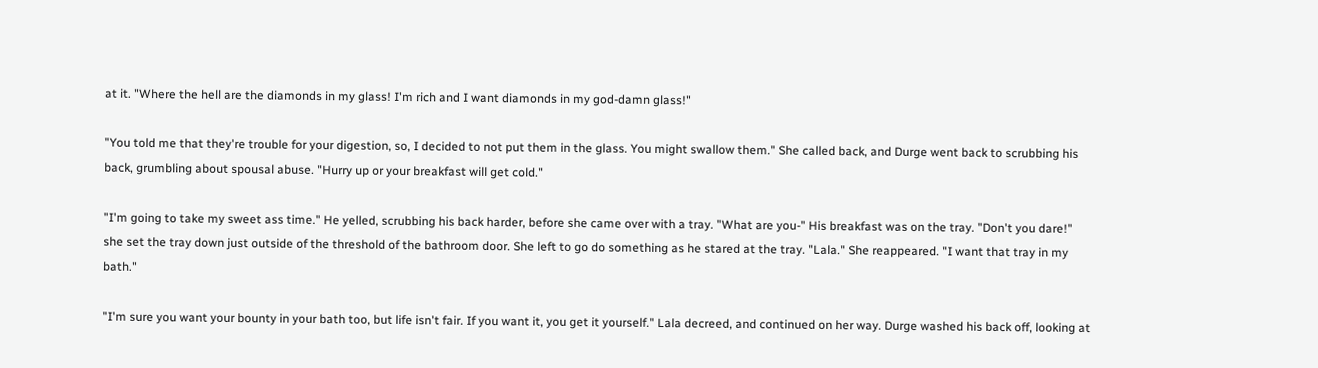at it. "Where the hell are the diamonds in my glass! I'm rich and I want diamonds in my god-damn glass!"

"You told me that they're trouble for your digestion, so, I decided to not put them in the glass. You might swallow them." She called back, and Durge went back to scrubbing his back, grumbling about spousal abuse. "Hurry up or your breakfast will get cold."

"I'm going to take my sweet ass time." He yelled, scrubbing his back harder, before she came over with a tray. "What are you-" His breakfast was on the tray. "Don't you dare!" she set the tray down just outside of the threshold of the bathroom door. She left to go do something as he stared at the tray. "Lala." She reappeared. "I want that tray in my bath."

"I'm sure you want your bounty in your bath too, but life isn't fair. If you want it, you get it yourself." Lala decreed, and continued on her way. Durge washed his back off, looking at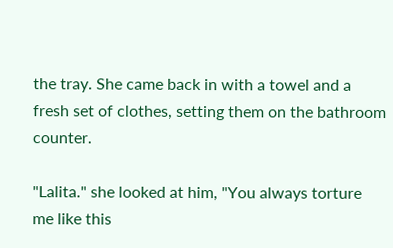the tray. She came back in with a towel and a fresh set of clothes, setting them on the bathroom counter.

"Lalita." she looked at him, "You always torture me like this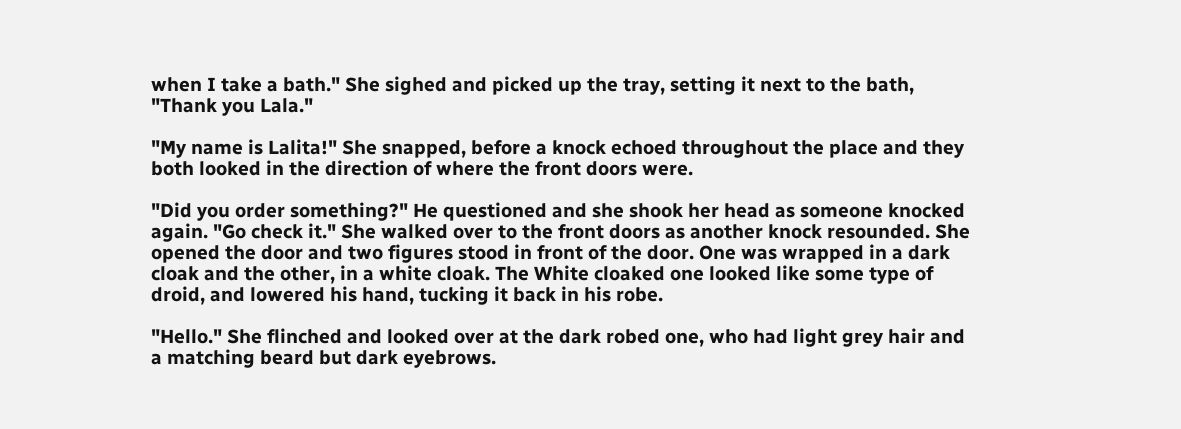when I take a bath." She sighed and picked up the tray, setting it next to the bath, "Thank you Lala."

"My name is Lalita!" She snapped, before a knock echoed throughout the place and they both looked in the direction of where the front doors were.

"Did you order something?" He questioned and she shook her head as someone knocked again. "Go check it." She walked over to the front doors as another knock resounded. She opened the door and two figures stood in front of the door. One was wrapped in a dark cloak and the other, in a white cloak. The White cloaked one looked like some type of droid, and lowered his hand, tucking it back in his robe.

"Hello." She flinched and looked over at the dark robed one, who had light grey hair and a matching beard but dark eyebrows.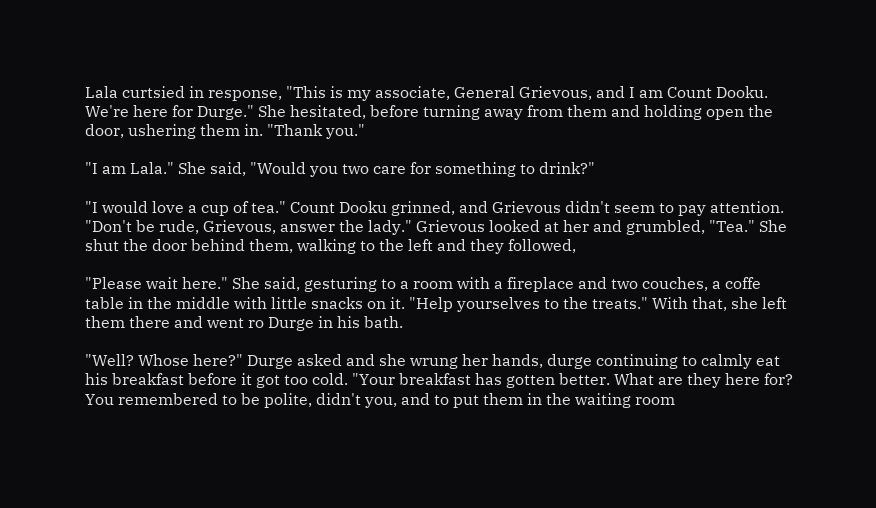Lala curtsied in response, "This is my associate, General Grievous, and I am Count Dooku. We're here for Durge." She hesitated, before turning away from them and holding open the door, ushering them in. "Thank you."

"I am Lala." She said, "Would you two care for something to drink?"

"I would love a cup of tea." Count Dooku grinned, and Grievous didn't seem to pay attention. "Don't be rude, Grievous, answer the lady." Grievous looked at her and grumbled, "Tea." She shut the door behind them, walking to the left and they followed,

"Please wait here." She said, gesturing to a room with a fireplace and two couches, a coffe table in the middle with little snacks on it. "Help yourselves to the treats." With that, she left them there and went ro Durge in his bath.

"Well? Whose here?" Durge asked and she wrung her hands, durge continuing to calmly eat his breakfast before it got too cold. "Your breakfast has gotten better. What are they here for? You remembered to be polite, didn't you, and to put them in the waiting room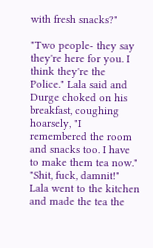with fresh snacks?"

"Two people- they say they're here for you. I think they're the Police." Lala said and Durge choked on his breakfast, coughing hoarsely, "I remembered the room and snacks too. I have to make them tea now." "Shit, fuck, damnit!" Lala went to the kitchen and made the tea the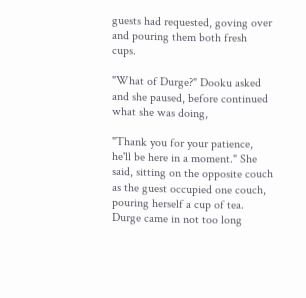guests had requested, goving over and pouring them both fresh cups.

"What of Durge?" Dooku asked and she paused, before continued what she was doing,

"Thank you for your patience, he'll be here in a moment." She said, sitting on the opposite couch as the guest occupied one couch, pouring herself a cup of tea. Durge came in not too long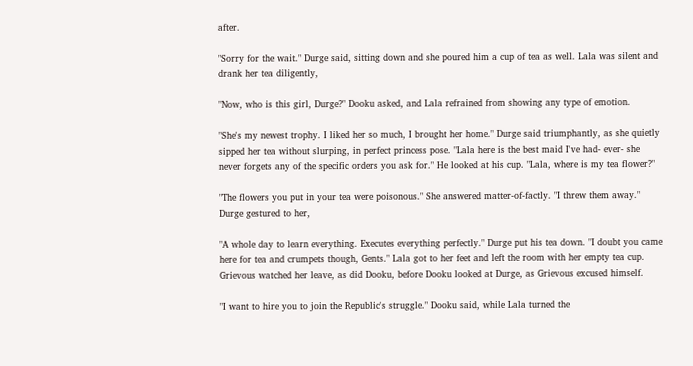after.

"Sorry for the wait." Durge said, sitting down and she poured him a cup of tea as well. Lala was silent and drank her tea diligently,

"Now, who is this girl, Durge?" Dooku asked, and Lala refrained from showing any type of emotion.

"She's my newest trophy. I liked her so much, I brought her home." Durge said triumphantly, as she quietly sipped her tea without slurping, in perfect princess pose. "Lala here is the best maid I've had- ever- she never forgets any of the specific orders you ask for." He looked at his cup. "Lala, where is my tea flower?"

"The flowers you put in your tea were poisonous." She answered matter-of-factly. "I threw them away." Durge gestured to her,

"A whole day to learn everything. Executes everything perfectly." Durge put his tea down. "I doubt you came here for tea and crumpets though, Gents." Lala got to her feet and left the room with her empty tea cup. Grievous watched her leave, as did Dooku, before Dooku looked at Durge, as Grievous excused himself.

"I want to hire you to join the Republic's struggle." Dooku said, while Lala turned the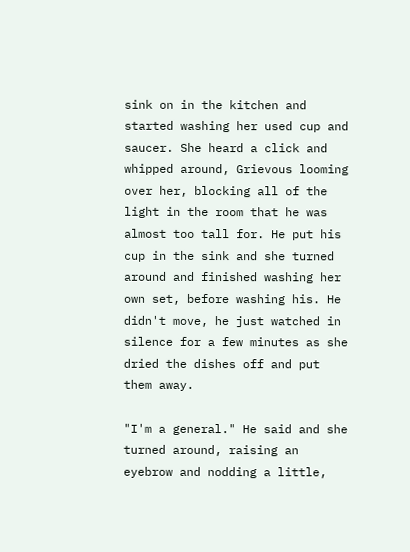sink on in the kitchen and started washing her used cup and saucer. She heard a click and whipped around, Grievous looming over her, blocking all of the light in the room that he was almost too tall for. He put his cup in the sink and she turned around and finished washing her own set, before washing his. He didn't move, he just watched in silence for a few minutes as she dried the dishes off and put them away.

"I'm a general." He said and she turned around, raising an eyebrow and nodding a little,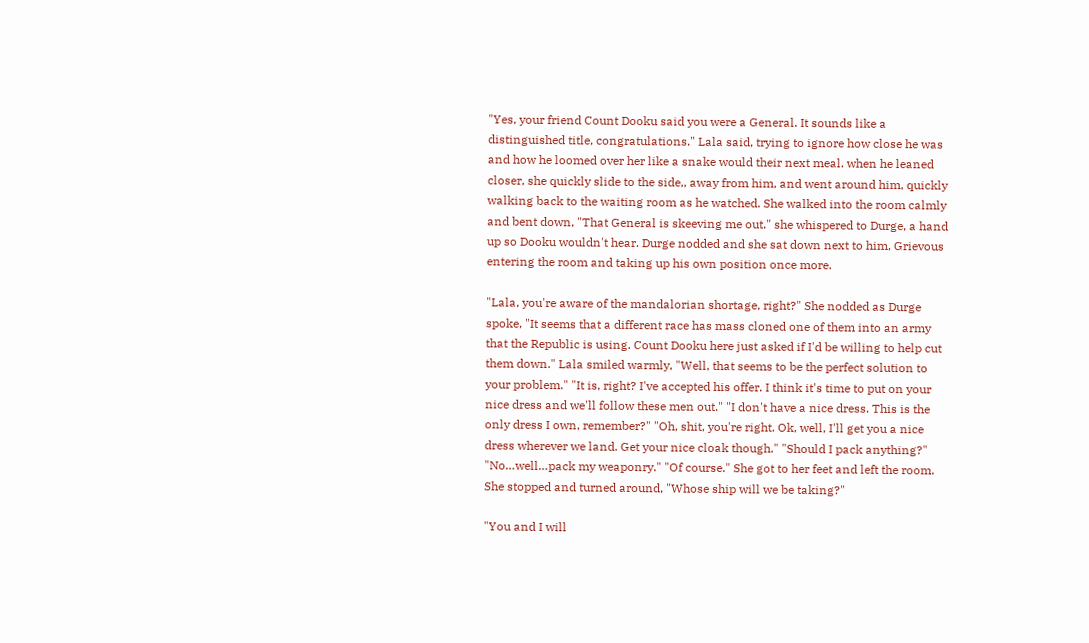"Yes, your friend Count Dooku said you were a General. It sounds like a distinguished title, congratulations." Lala said, trying to ignore how close he was and how he loomed over her like a snake would their next meal. when he leaned closer, she quickly slide to the side,, away from him, and went around him, quickly walking back to the waiting room as he watched. She walked into the room calmly and bent down, "That General is skeeving me out." she whispered to Durge, a hand up so Dooku wouldn't hear. Durge nodded and she sat down next to him, Grievous entering the room and taking up his own position once more.

"Lala, you're aware of the mandalorian shortage, right?" She nodded as Durge spoke, "It seems that a different race has mass cloned one of them into an army that the Republic is using. Count Dooku here just asked if I'd be willing to help cut them down." Lala smiled warmly, "Well, that seems to be the perfect solution to your problem." "It is, right? I've accepted his offer. I think it's time to put on your nice dress and we'll follow these men out." "I don't have a nice dress. This is the only dress I own, remember?" "Oh, shit, you're right. Ok, well, I'll get you a nice dress wherever we land. Get your nice cloak though." "Should I pack anything?" "No…well…pack my weaponry." "Of course." She got to her feet and left the room. She stopped and turned around, "Whose ship will we be taking?"

"You and I will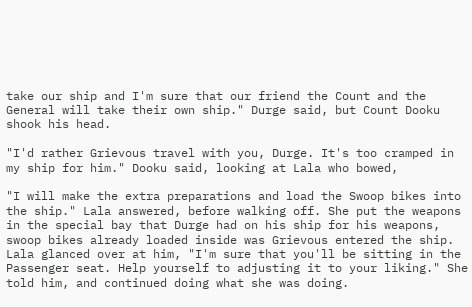take our ship and I'm sure that our friend the Count and the General will take their own ship." Durge said, but Count Dooku shook his head.

"I'd rather Grievous travel with you, Durge. It's too cramped in my ship for him." Dooku said, looking at Lala who bowed,

"I will make the extra preparations and load the Swoop bikes into the ship." Lala answered, before walking off. She put the weapons in the special bay that Durge had on his ship for his weapons, swoop bikes already loaded inside was Grievous entered the ship. Lala glanced over at him, "I'm sure that you'll be sitting in the Passenger seat. Help yourself to adjusting it to your liking." She told him, and continued doing what she was doing.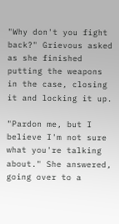"Why don't you fight back?" Grievous asked as she finished putting the weapons in the case, closing it and locking it up.

"Pardon me, but I believe I'm not sure what you're talking about." She answered, going over to a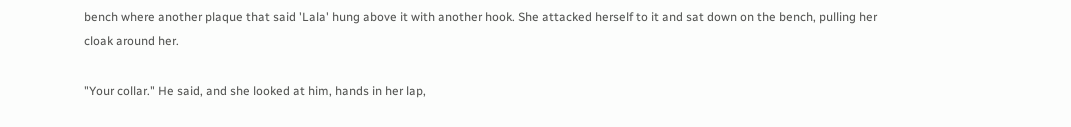bench where another plaque that said 'Lala' hung above it with another hook. She attacked herself to it and sat down on the bench, pulling her cloak around her.

"Your collar." He said, and she looked at him, hands in her lap,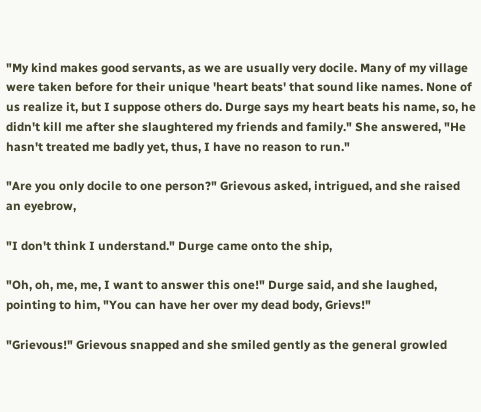"My kind makes good servants, as we are usually very docile. Many of my village were taken before for their unique 'heart beats' that sound like names. None of us realize it, but I suppose others do. Durge says my heart beats his name, so, he didn't kill me after she slaughtered my friends and family." She answered, "He hasn't treated me badly yet, thus, I have no reason to run."

"Are you only docile to one person?" Grievous asked, intrigued, and she raised an eyebrow,

"I don't think I understand." Durge came onto the ship,

"Oh, oh, me, me, I want to answer this one!" Durge said, and she laughed, pointing to him, "You can have her over my dead body, Grievs!"

"Grievous!" Grievous snapped and she smiled gently as the general growled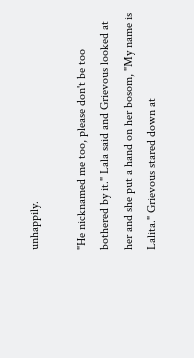unhappily.

"He nicknamed me too, please don't be too bothered by it." Lala said and Grievous looked at her and she put a hand on her bosom, "My name is Lalita." Grievous stared down at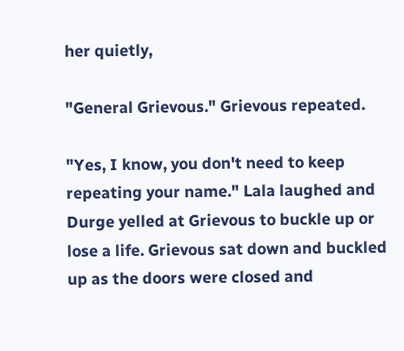her quietly,

"General Grievous." Grievous repeated.

"Yes, I know, you don't need to keep repeating your name." Lala laughed and Durge yelled at Grievous to buckle up or lose a life. Grievous sat down and buckled up as the doors were closed and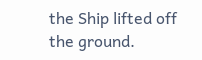the Ship lifted off the ground.